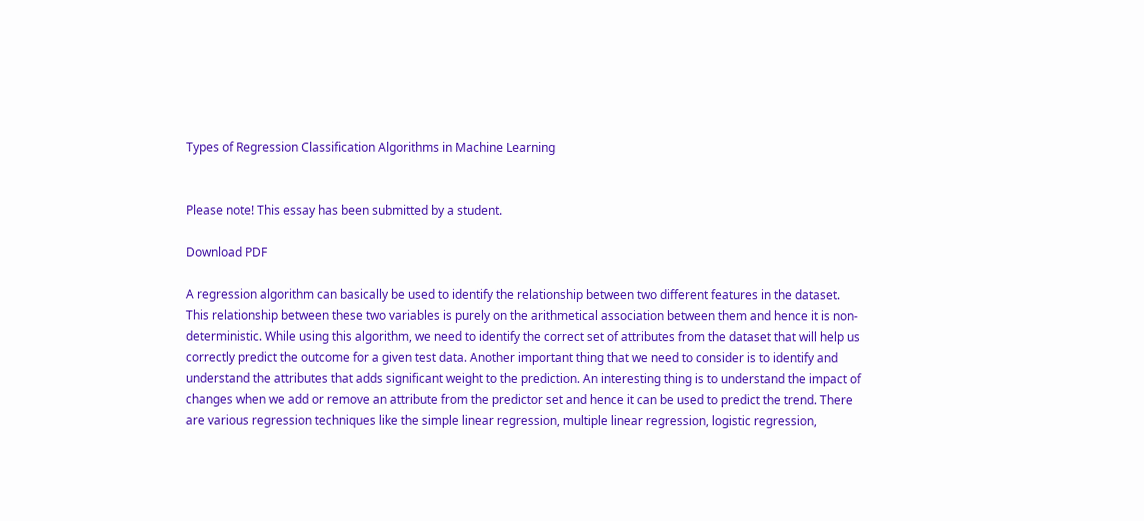Types of Regression Classification Algorithms in Machine Learning


Please note! This essay has been submitted by a student.

Download PDF

A regression algorithm can basically be used to identify the relationship between two different features in the dataset. This relationship between these two variables is purely on the arithmetical association between them and hence it is non-deterministic. While using this algorithm, we need to identify the correct set of attributes from the dataset that will help us correctly predict the outcome for a given test data. Another important thing that we need to consider is to identify and understand the attributes that adds significant weight to the prediction. An interesting thing is to understand the impact of changes when we add or remove an attribute from the predictor set and hence it can be used to predict the trend. There are various regression techniques like the simple linear regression, multiple linear regression, logistic regression,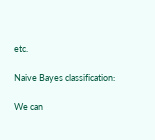etc.

Naive Bayes classification:

We can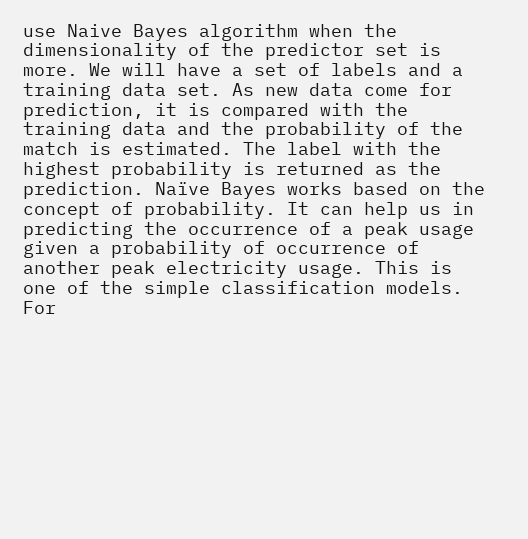use Naive Bayes algorithm when the dimensionality of the predictor set is more. We will have a set of labels and a training data set. As new data come for prediction, it is compared with the training data and the probability of the match is estimated. The label with the highest probability is returned as the prediction. Naïve Bayes works based on the concept of probability. It can help us in predicting the occurrence of a peak usage given a probability of occurrence of another peak electricity usage. This is one of the simple classification models. For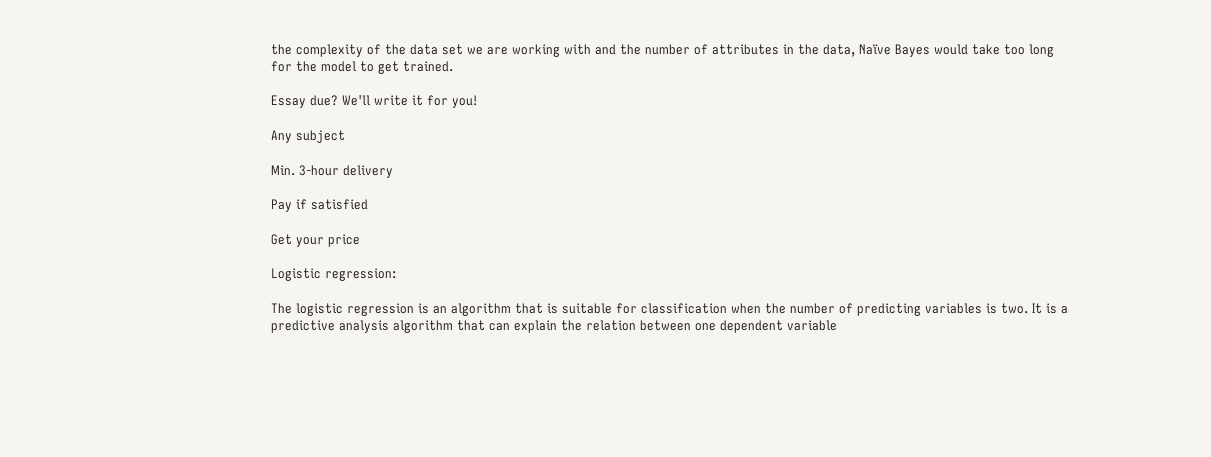the complexity of the data set we are working with and the number of attributes in the data, Naïve Bayes would take too long for the model to get trained.

Essay due? We'll write it for you!

Any subject

Min. 3-hour delivery

Pay if satisfied

Get your price

Logistic regression:

The logistic regression is an algorithm that is suitable for classification when the number of predicting variables is two. It is a predictive analysis algorithm that can explain the relation between one dependent variable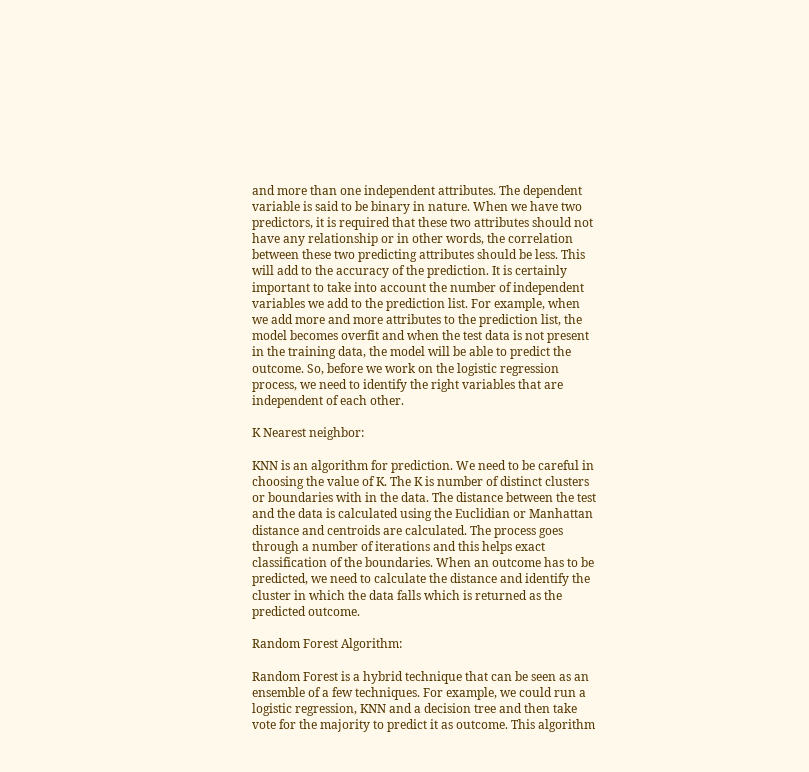and more than one independent attributes. The dependent variable is said to be binary in nature. When we have two predictors, it is required that these two attributes should not have any relationship or in other words, the correlation between these two predicting attributes should be less. This will add to the accuracy of the prediction. It is certainly important to take into account the number of independent variables we add to the prediction list. For example, when we add more and more attributes to the prediction list, the model becomes overfit and when the test data is not present in the training data, the model will be able to predict the outcome. So, before we work on the logistic regression process, we need to identify the right variables that are independent of each other.

K Nearest neighbor:

KNN is an algorithm for prediction. We need to be careful in choosing the value of K. The K is number of distinct clusters or boundaries with in the data. The distance between the test and the data is calculated using the Euclidian or Manhattan distance and centroids are calculated. The process goes through a number of iterations and this helps exact classification of the boundaries. When an outcome has to be predicted, we need to calculate the distance and identify the cluster in which the data falls which is returned as the predicted outcome.

Random Forest Algorithm:

Random Forest is a hybrid technique that can be seen as an ensemble of a few techniques. For example, we could run a logistic regression, KNN and a decision tree and then take vote for the majority to predict it as outcome. This algorithm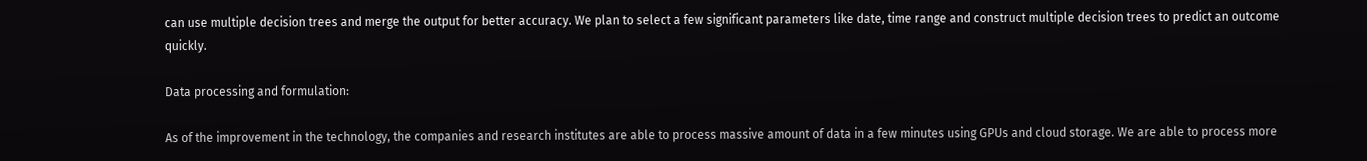can use multiple decision trees and merge the output for better accuracy. We plan to select a few significant parameters like date, time range and construct multiple decision trees to predict an outcome quickly.

Data processing and formulation:

As of the improvement in the technology, the companies and research institutes are able to process massive amount of data in a few minutes using GPUs and cloud storage. We are able to process more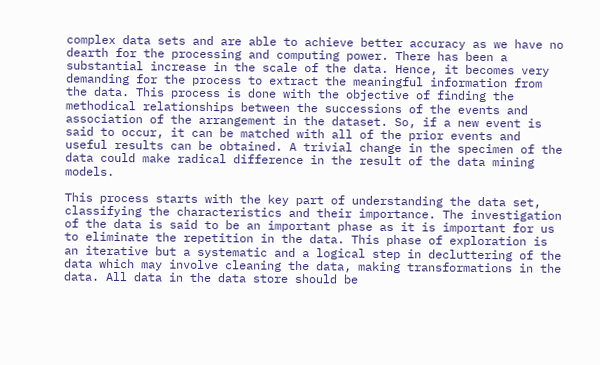complex data sets and are able to achieve better accuracy as we have no dearth for the processing and computing power. There has been a substantial increase in the scale of the data. Hence, it becomes very demanding for the process to extract the meaningful information from the data. This process is done with the objective of finding the methodical relationships between the successions of the events and association of the arrangement in the dataset. So, if a new event is said to occur, it can be matched with all of the prior events and useful results can be obtained. A trivial change in the specimen of the data could make radical difference in the result of the data mining models.

This process starts with the key part of understanding the data set, classifying the characteristics and their importance. The investigation of the data is said to be an important phase as it is important for us to eliminate the repetition in the data. This phase of exploration is an iterative but a systematic and a logical step in decluttering of the data which may involve cleaning the data, making transformations in the data. All data in the data store should be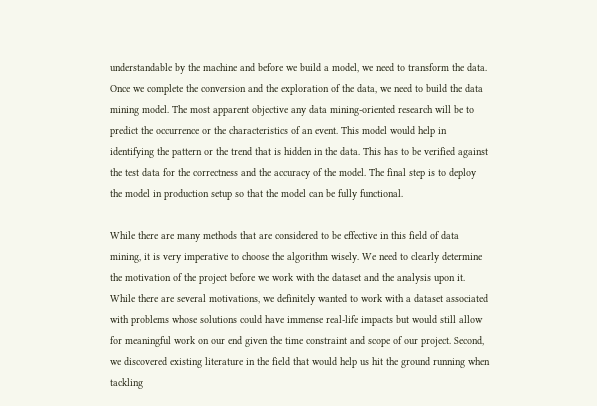understandable by the machine and before we build a model, we need to transform the data. Once we complete the conversion and the exploration of the data, we need to build the data mining model. The most apparent objective any data mining-oriented research will be to predict the occurrence or the characteristics of an event. This model would help in identifying the pattern or the trend that is hidden in the data. This has to be verified against the test data for the correctness and the accuracy of the model. The final step is to deploy the model in production setup so that the model can be fully functional.

While there are many methods that are considered to be effective in this field of data mining, it is very imperative to choose the algorithm wisely. We need to clearly determine the motivation of the project before we work with the dataset and the analysis upon it. While there are several motivations, we definitely wanted to work with a dataset associated with problems whose solutions could have immense real-life impacts but would still allow for meaningful work on our end given the time constraint and scope of our project. Second, we discovered existing literature in the field that would help us hit the ground running when tackling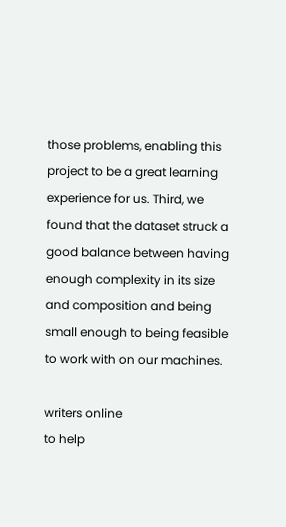those problems, enabling this project to be a great learning experience for us. Third, we found that the dataset struck a good balance between having enough complexity in its size and composition and being small enough to being feasible to work with on our machines.

writers online
to help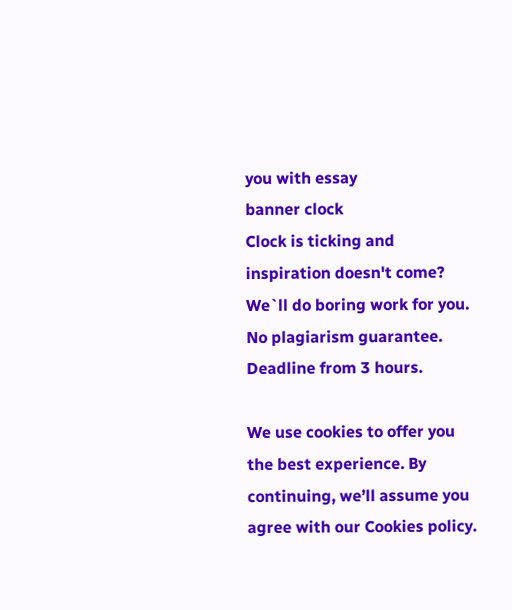you with essay
banner clock
Clock is ticking and inspiration doesn't come?
We`ll do boring work for you. No plagiarism guarantee. Deadline from 3 hours.

We use cookies to offer you the best experience. By continuing, we’ll assume you agree with our Cookies policy.